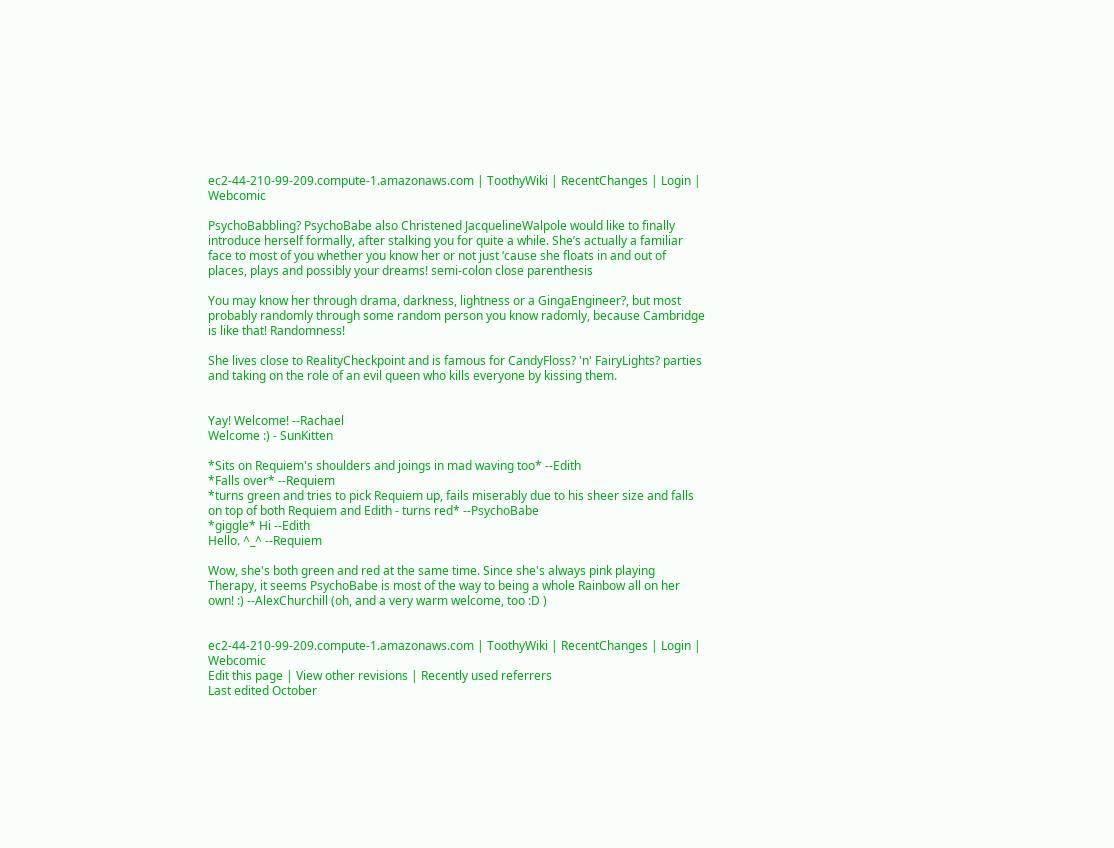ec2-44-210-99-209.compute-1.amazonaws.com | ToothyWiki | RecentChanges | Login | Webcomic

PsychoBabbling? PsychoBabe also Christened JacquelineWalpole would like to finally introduce herself formally, after stalking you for quite a while. She’s actually a familiar face to most of you whether you know her or not just ‘cause she floats in and out of places, plays and possibly your dreams! semi-colon close parenthesis

You may know her through drama, darkness, lightness or a GingaEngineer?, but most probably randomly through some random person you know radomly, because Cambridge is like that! Randomness!

She lives close to RealityCheckpoint and is famous for CandyFloss? 'n' FairyLights? parties and taking on the role of an evil queen who kills everyone by kissing them.


Yay! Welcome! --Rachael
Welcome :) - SunKitten

*Sits on Requiem's shoulders and joings in mad waving too* --Edith
*Falls over* --Requiem
*turns green and tries to pick Requiem up, fails miserably due to his sheer size and falls on top of both Requiem and Edith - turns red* --PsychoBabe
*giggle* Hi --Edith
Hello. ^_^ --Requiem

Wow, she's both green and red at the same time. Since she's always pink playing Therapy, it seems PsychoBabe is most of the way to being a whole Rainbow all on her own! :) --AlexChurchill (oh, and a very warm welcome, too :D )


ec2-44-210-99-209.compute-1.amazonaws.com | ToothyWiki | RecentChanges | Login | Webcomic
Edit this page | View other revisions | Recently used referrers
Last edited October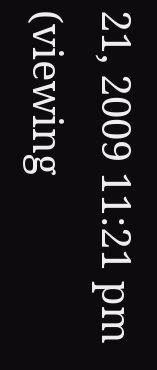21, 2009 11:21 pm (viewing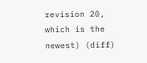revision 20, which is the newest) (diff)